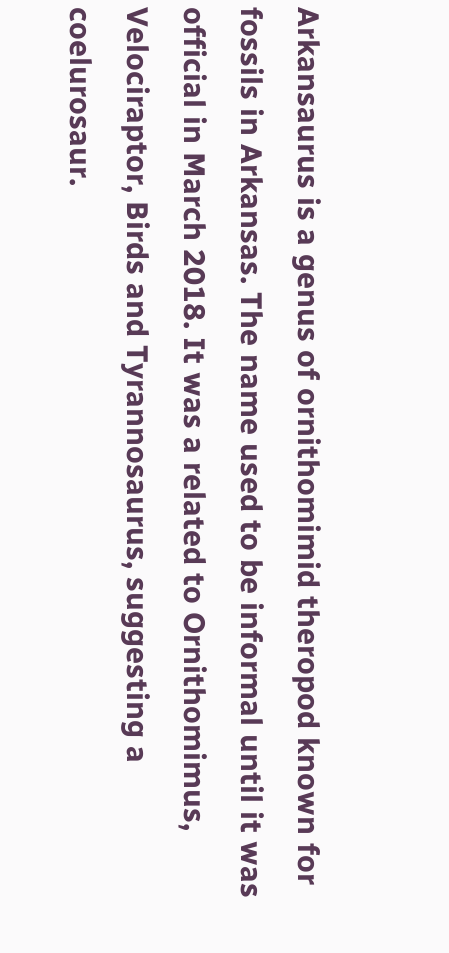Arkansaurus is a genus of ornithomimid theropod known for fossils in Arkansas. The name used to be informal until it was official in March 2018. It was a related to Ornithomimus, Velociraptor, Birds and Tyrannosaurus, suggesting a coelurosaur.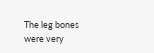The leg bones were very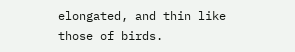elongated, and thin like those of birds.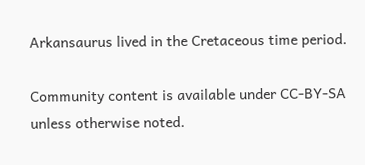Arkansaurus lived in the Cretaceous time period.

Community content is available under CC-BY-SA unless otherwise noted.